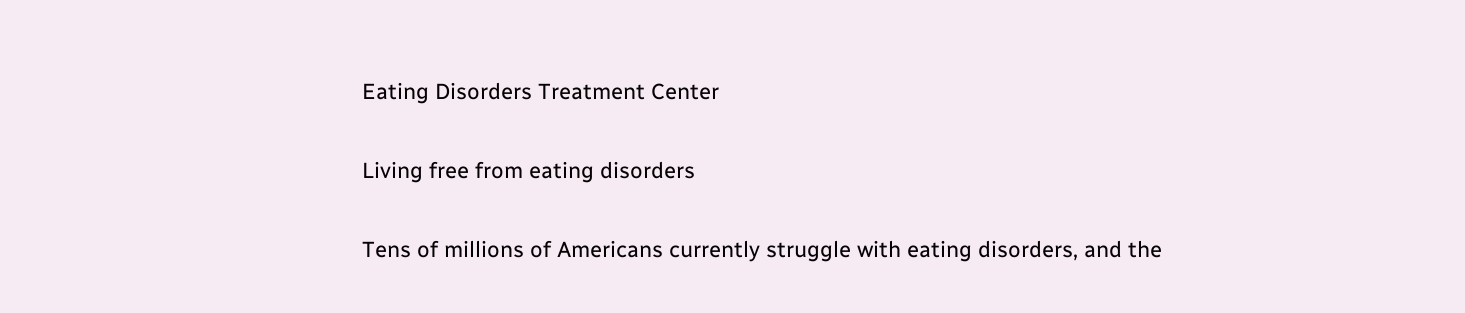Eating Disorders Treatment Center

Living free from eating disorders

Tens of millions of Americans currently struggle with eating disorders, and the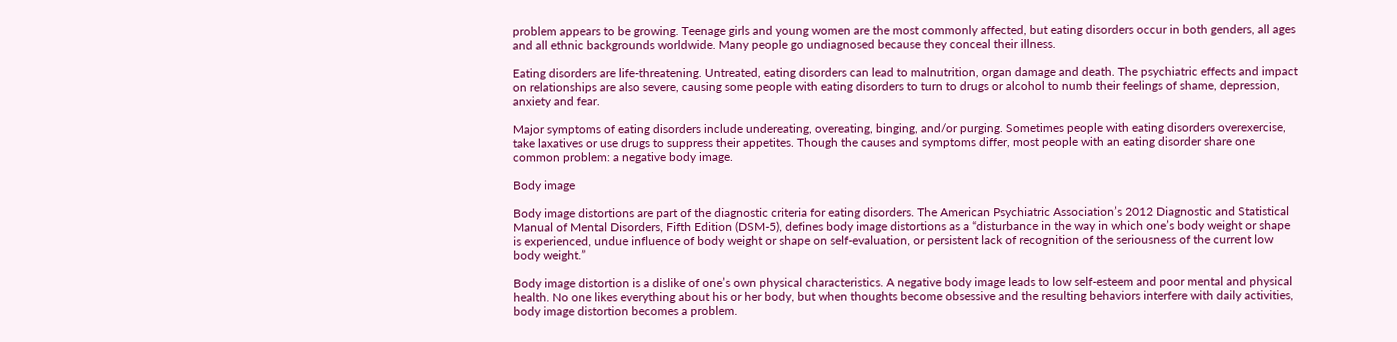problem appears to be growing. Teenage girls and young women are the most commonly affected, but eating disorders occur in both genders, all ages and all ethnic backgrounds worldwide. Many people go undiagnosed because they conceal their illness.

Eating disorders are life-threatening. Untreated, eating disorders can lead to malnutrition, organ damage and death. The psychiatric effects and impact on relationships are also severe, causing some people with eating disorders to turn to drugs or alcohol to numb their feelings of shame, depression, anxiety and fear.

Major symptoms of eating disorders include undereating, overeating, binging, and/or purging. Sometimes people with eating disorders overexercise, take laxatives or use drugs to suppress their appetites. Though the causes and symptoms differ, most people with an eating disorder share one common problem: a negative body image.

Body image

Body image distortions are part of the diagnostic criteria for eating disorders. The American Psychiatric Association’s 2012 Diagnostic and Statistical Manual of Mental Disorders, Fifth Edition (DSM-5), defines body image distortions as a “disturbance in the way in which one’s body weight or shape is experienced, undue influence of body weight or shape on self-evaluation, or persistent lack of recognition of the seriousness of the current low body weight.”

Body image distortion is a dislike of one’s own physical characteristics. A negative body image leads to low self-esteem and poor mental and physical health. No one likes everything about his or her body, but when thoughts become obsessive and the resulting behaviors interfere with daily activities, body image distortion becomes a problem.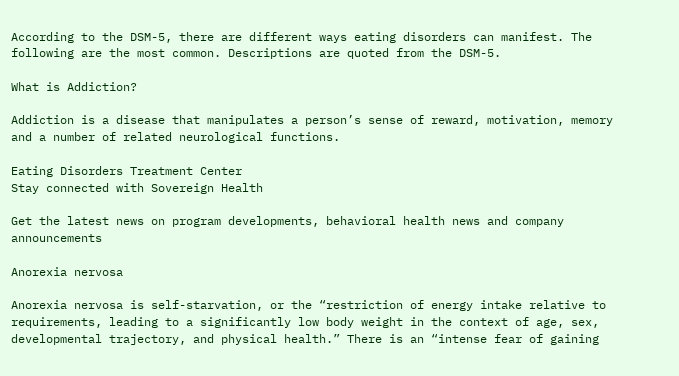According to the DSM-5, there are different ways eating disorders can manifest. The following are the most common. Descriptions are quoted from the DSM-5.

What is Addiction?

Addiction is a disease that manipulates a person’s sense of reward, motivation, memory and a number of related neurological functions.

Eating Disorders Treatment Center
Stay connected with Sovereign Health

Get the latest news on program developments, behavioral health news and company announcements

Anorexia nervosa

Anorexia nervosa is self-starvation, or the “restriction of energy intake relative to requirements, leading to a significantly low body weight in the context of age, sex, developmental trajectory, and physical health.” There is an “intense fear of gaining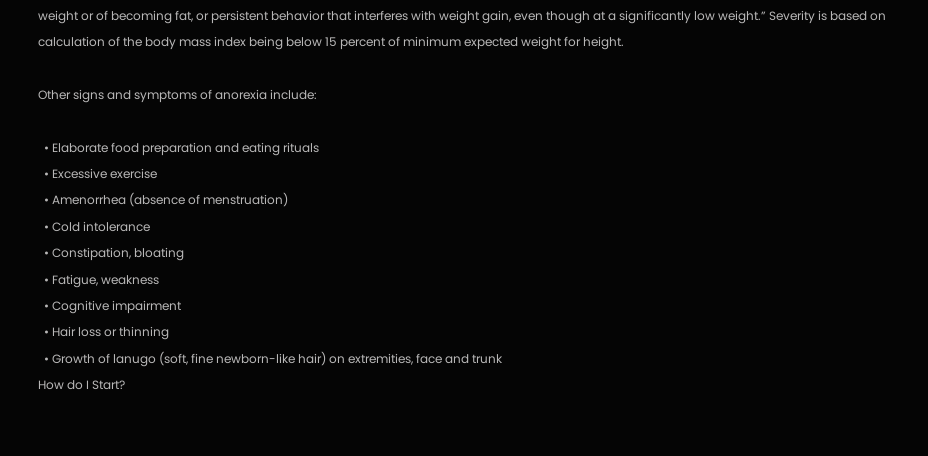weight or of becoming fat, or persistent behavior that interferes with weight gain, even though at a significantly low weight.” Severity is based on calculation of the body mass index being below 15 percent of minimum expected weight for height.

Other signs and symptoms of anorexia include:

  • Elaborate food preparation and eating rituals
  • Excessive exercise
  • Amenorrhea (absence of menstruation)
  • Cold intolerance
  • Constipation, bloating
  • Fatigue, weakness
  • Cognitive impairment
  • Hair loss or thinning
  • Growth of lanugo (soft, fine newborn-like hair) on extremities, face and trunk
How do I Start?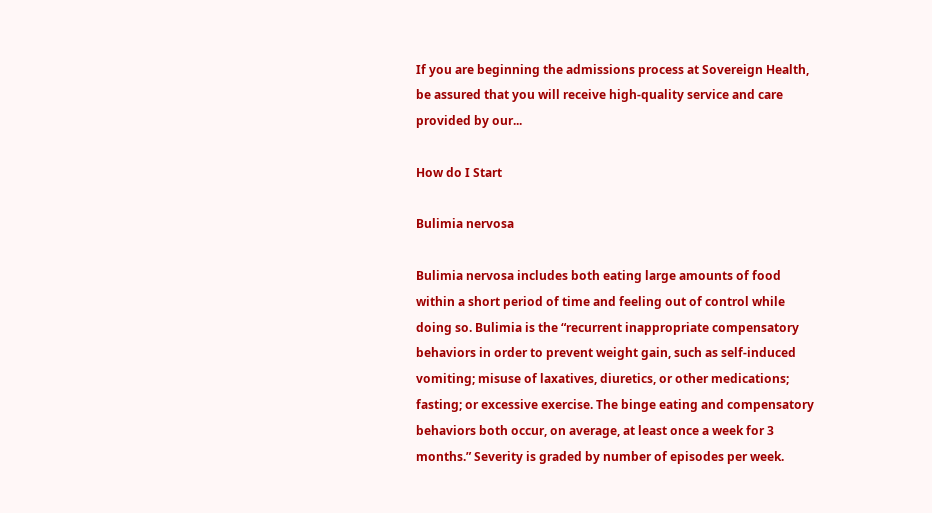If you are beginning the admissions process at Sovereign Health, be assured that you will receive high-quality service and care provided by our...

How do I Start

Bulimia nervosa

Bulimia nervosa includes both eating large amounts of food within a short period of time and feeling out of control while doing so. Bulimia is the “recurrent inappropriate compensatory behaviors in order to prevent weight gain, such as self-induced vomiting; misuse of laxatives, diuretics, or other medications; fasting; or excessive exercise. The binge eating and compensatory behaviors both occur, on average, at least once a week for 3 months.” Severity is graded by number of episodes per week.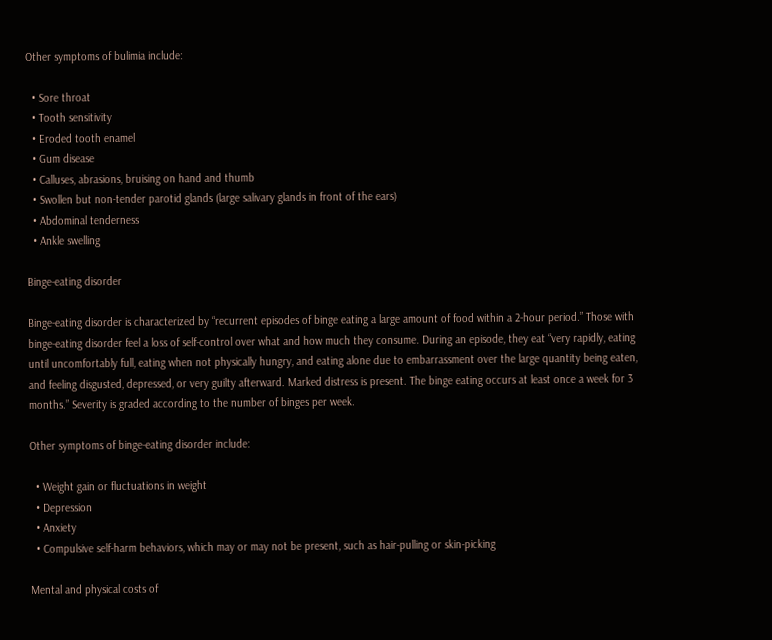Other symptoms of bulimia include:

  • Sore throat
  • Tooth sensitivity
  • Eroded tooth enamel
  • Gum disease
  • Calluses, abrasions, bruising on hand and thumb
  • Swollen but non-tender parotid glands (large salivary glands in front of the ears)
  • Abdominal tenderness
  • Ankle swelling

Binge-eating disorder

Binge-eating disorder is characterized by “recurrent episodes of binge eating a large amount of food within a 2-hour period.” Those with binge-eating disorder feel a loss of self-control over what and how much they consume. During an episode, they eat “very rapidly, eating until uncomfortably full, eating when not physically hungry, and eating alone due to embarrassment over the large quantity being eaten, and feeling disgusted, depressed, or very guilty afterward. Marked distress is present. The binge eating occurs at least once a week for 3 months.” Severity is graded according to the number of binges per week.

Other symptoms of binge-eating disorder include:

  • Weight gain or fluctuations in weight
  • Depression
  • Anxiety
  • Compulsive self-harm behaviors, which may or may not be present, such as hair-pulling or skin-picking

Mental and physical costs of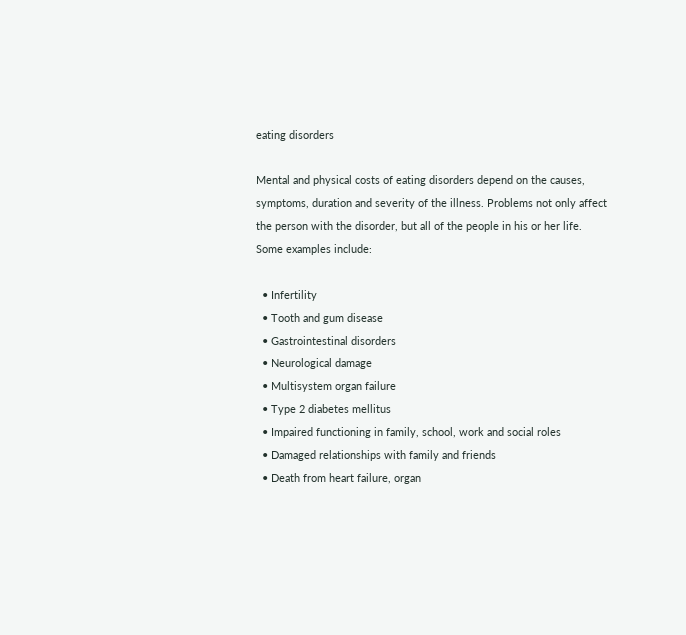eating disorders

Mental and physical costs of eating disorders depend on the causes, symptoms, duration and severity of the illness. Problems not only affect the person with the disorder, but all of the people in his or her life. Some examples include:

  • Infertility
  • Tooth and gum disease
  • Gastrointestinal disorders
  • Neurological damage
  • Multisystem organ failure
  • Type 2 diabetes mellitus
  • Impaired functioning in family, school, work and social roles
  • Damaged relationships with family and friends
  • Death from heart failure, organ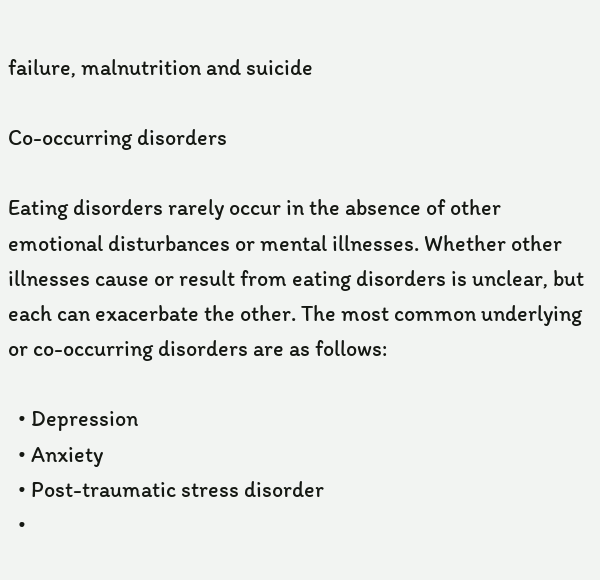failure, malnutrition and suicide

Co-occurring disorders

Eating disorders rarely occur in the absence of other emotional disturbances or mental illnesses. Whether other illnesses cause or result from eating disorders is unclear, but each can exacerbate the other. The most common underlying or co-occurring disorders are as follows:

  • Depression
  • Anxiety
  • Post-traumatic stress disorder
  •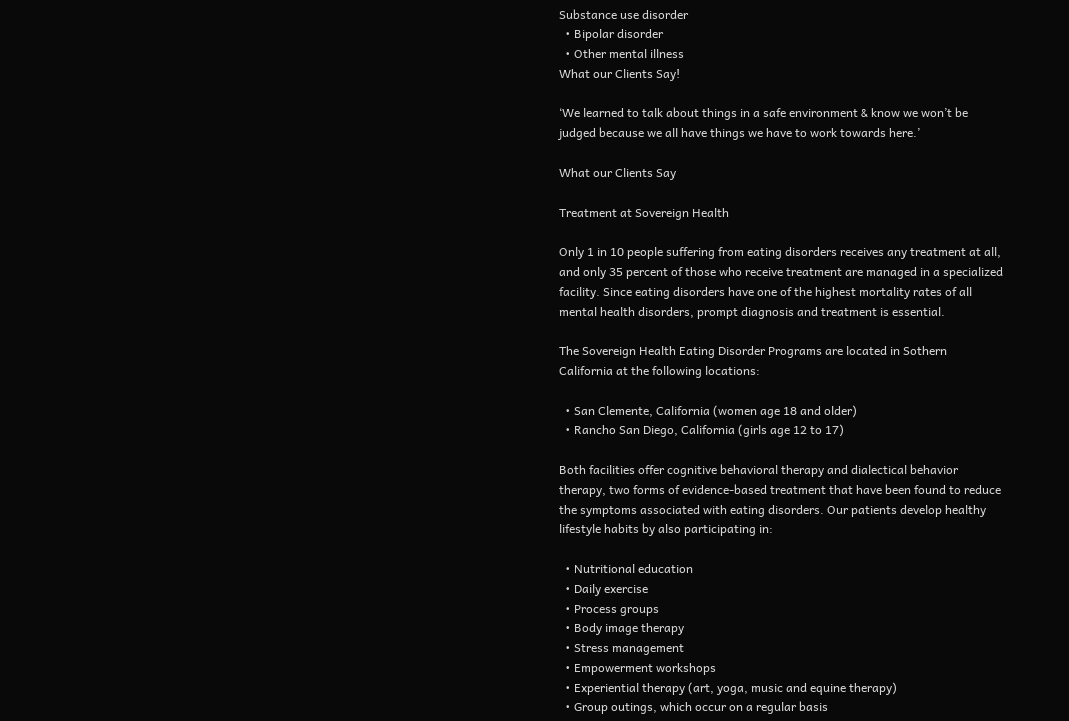Substance use disorder
  • Bipolar disorder
  • Other mental illness
What our Clients Say!

‘We learned to talk about things in a safe environment & know we won’t be judged because we all have things we have to work towards here.’

What our Clients Say

Treatment at Sovereign Health

Only 1 in 10 people suffering from eating disorders receives any treatment at all, and only 35 percent of those who receive treatment are managed in a specialized facility. Since eating disorders have one of the highest mortality rates of all mental health disorders, prompt diagnosis and treatment is essential.

The Sovereign Health Eating Disorder Programs are located in Sothern California at the following locations:

  • San Clemente, California (women age 18 and older)
  • Rancho San Diego, California (girls age 12 to 17)

Both facilities offer cognitive behavioral therapy and dialectical behavior therapy, two forms of evidence-based treatment that have been found to reduce the symptoms associated with eating disorders. Our patients develop healthy lifestyle habits by also participating in:

  • Nutritional education
  • Daily exercise
  • Process groups
  • Body image therapy
  • Stress management
  • Empowerment workshops
  • Experiential therapy (art, yoga, music and equine therapy)
  • Group outings, which occur on a regular basis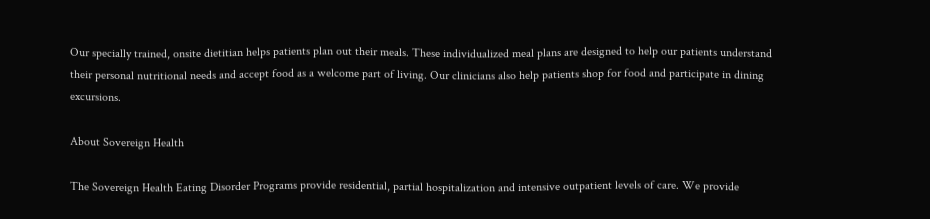Our specially trained, onsite dietitian helps patients plan out their meals. These individualized meal plans are designed to help our patients understand their personal nutritional needs and accept food as a welcome part of living. Our clinicians also help patients shop for food and participate in dining excursions.

About Sovereign Health

The Sovereign Health Eating Disorder Programs provide residential, partial hospitalization and intensive outpatient levels of care. We provide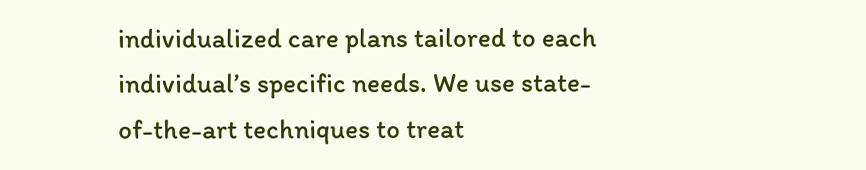individualized care plans tailored to each individual’s specific needs. We use state-of-the-art techniques to treat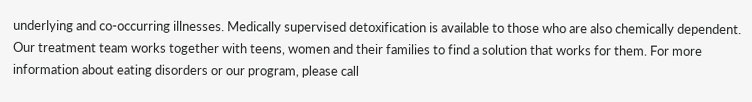underlying and co-occurring illnesses. Medically supervised detoxification is available to those who are also chemically dependent. Our treatment team works together with teens, women and their families to find a solution that works for them. For more information about eating disorders or our program, please call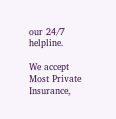our 24/7 helpline.

We accept Most Private Insurance,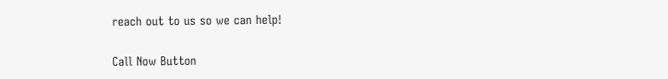reach out to us so we can help!

Call Now Button